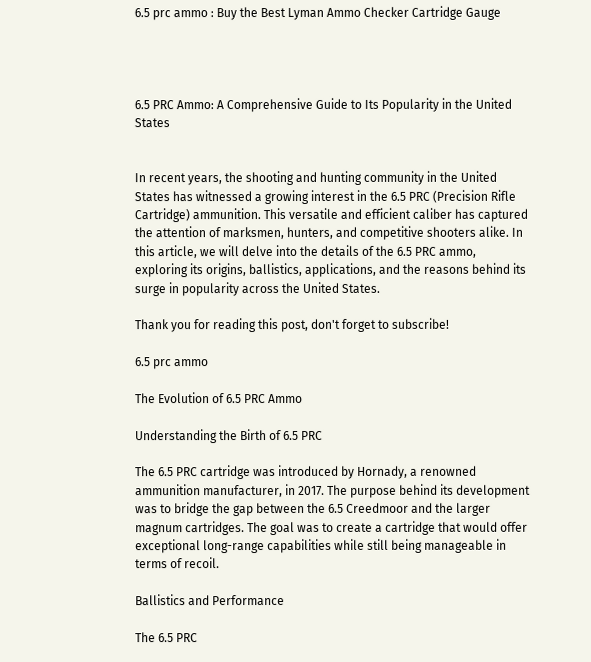6.5 prc ammo : Buy the Best Lyman Ammo Checker Cartridge Gauge




6.5 PRC Ammo: A Comprehensive Guide to Its Popularity in the United States


In recent years, the shooting and hunting community in the United States has witnessed a growing interest in the 6.5 PRC (Precision Rifle Cartridge) ammunition. This versatile and efficient caliber has captured the attention of marksmen, hunters, and competitive shooters alike. In this article, we will delve into the details of the 6.5 PRC ammo, exploring its origins, ballistics, applications, and the reasons behind its surge in popularity across the United States.

Thank you for reading this post, don't forget to subscribe!

6.5 prc ammo

The Evolution of 6.5 PRC Ammo

Understanding the Birth of 6.5 PRC

The 6.5 PRC cartridge was introduced by Hornady, a renowned ammunition manufacturer, in 2017. The purpose behind its development was to bridge the gap between the 6.5 Creedmoor and the larger magnum cartridges. The goal was to create a cartridge that would offer exceptional long-range capabilities while still being manageable in terms of recoil.

Ballistics and Performance

The 6.5 PRC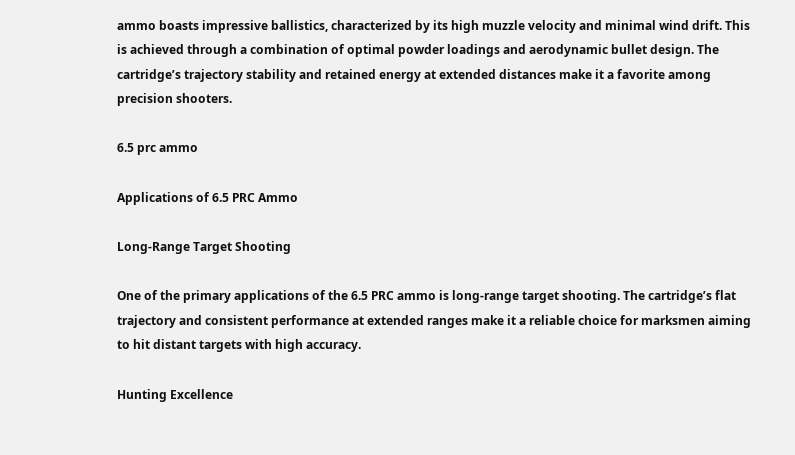ammo boasts impressive ballistics, characterized by its high muzzle velocity and minimal wind drift. This is achieved through a combination of optimal powder loadings and aerodynamic bullet design. The cartridge’s trajectory stability and retained energy at extended distances make it a favorite among precision shooters.

6.5 prc ammo

Applications of 6.5 PRC Ammo

Long-Range Target Shooting

One of the primary applications of the 6.5 PRC ammo is long-range target shooting. The cartridge’s flat trajectory and consistent performance at extended ranges make it a reliable choice for marksmen aiming to hit distant targets with high accuracy.

Hunting Excellence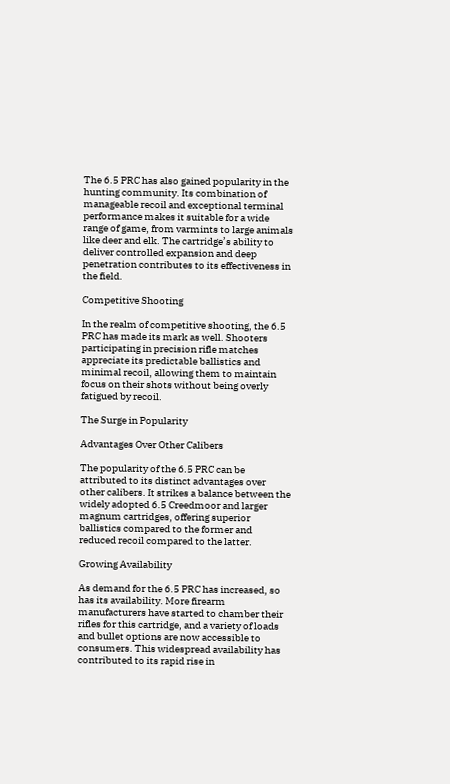The 6.5 PRC has also gained popularity in the hunting community. Its combination of manageable recoil and exceptional terminal performance makes it suitable for a wide range of game, from varmints to large animals like deer and elk. The cartridge’s ability to deliver controlled expansion and deep penetration contributes to its effectiveness in the field.

Competitive Shooting

In the realm of competitive shooting, the 6.5 PRC has made its mark as well. Shooters participating in precision rifle matches appreciate its predictable ballistics and minimal recoil, allowing them to maintain focus on their shots without being overly fatigued by recoil.

The Surge in Popularity

Advantages Over Other Calibers

The popularity of the 6.5 PRC can be attributed to its distinct advantages over other calibers. It strikes a balance between the widely adopted 6.5 Creedmoor and larger magnum cartridges, offering superior ballistics compared to the former and reduced recoil compared to the latter.

Growing Availability

As demand for the 6.5 PRC has increased, so has its availability. More firearm manufacturers have started to chamber their rifles for this cartridge, and a variety of loads and bullet options are now accessible to consumers. This widespread availability has contributed to its rapid rise in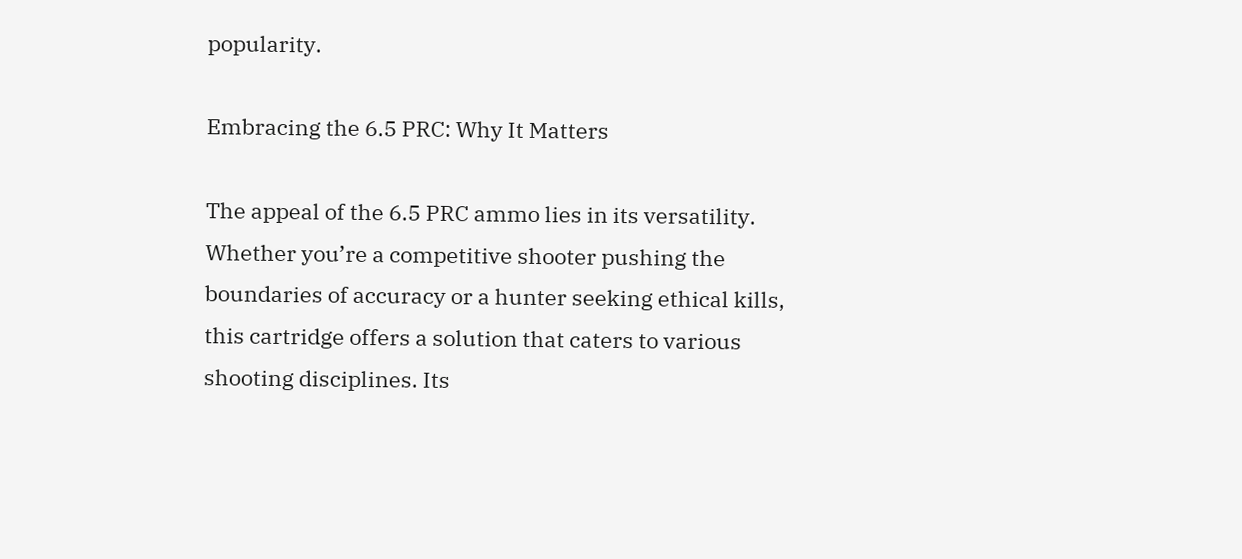popularity.

Embracing the 6.5 PRC: Why It Matters

The appeal of the 6.5 PRC ammo lies in its versatility. Whether you’re a competitive shooter pushing the boundaries of accuracy or a hunter seeking ethical kills, this cartridge offers a solution that caters to various shooting disciplines. Its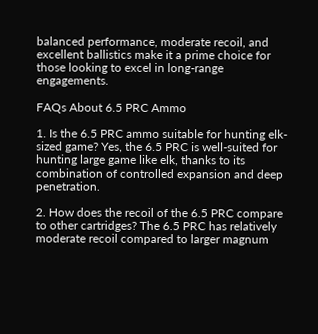balanced performance, moderate recoil, and excellent ballistics make it a prime choice for those looking to excel in long-range engagements.

FAQs About 6.5 PRC Ammo

1. Is the 6.5 PRC ammo suitable for hunting elk-sized game? Yes, the 6.5 PRC is well-suited for hunting large game like elk, thanks to its combination of controlled expansion and deep penetration.

2. How does the recoil of the 6.5 PRC compare to other cartridges? The 6.5 PRC has relatively moderate recoil compared to larger magnum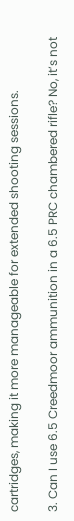cartridges, making it more manageable for extended shooting sessions.

3. Can I use 6.5 Creedmoor ammunition in a 6.5 PRC chambered rifle? No, it’s not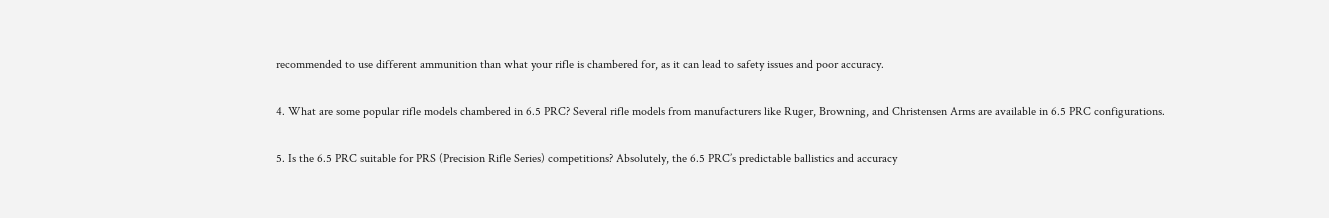recommended to use different ammunition than what your rifle is chambered for, as it can lead to safety issues and poor accuracy.

4. What are some popular rifle models chambered in 6.5 PRC? Several rifle models from manufacturers like Ruger, Browning, and Christensen Arms are available in 6.5 PRC configurations.

5. Is the 6.5 PRC suitable for PRS (Precision Rifle Series) competitions? Absolutely, the 6.5 PRC’s predictable ballistics and accuracy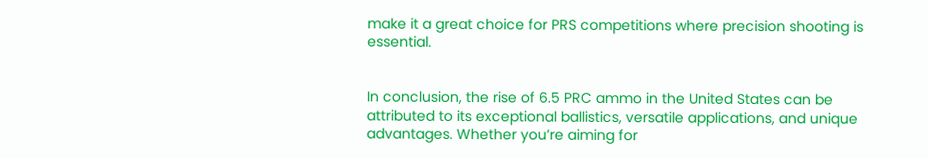make it a great choice for PRS competitions where precision shooting is essential.


In conclusion, the rise of 6.5 PRC ammo in the United States can be attributed to its exceptional ballistics, versatile applications, and unique advantages. Whether you’re aiming for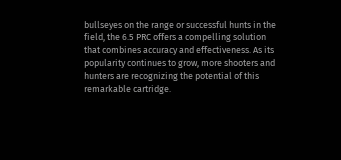bullseyes on the range or successful hunts in the field, the 6.5 PRC offers a compelling solution that combines accuracy and effectiveness. As its popularity continues to grow, more shooters and hunters are recognizing the potential of this remarkable cartridge.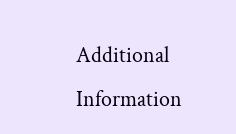Additional Information